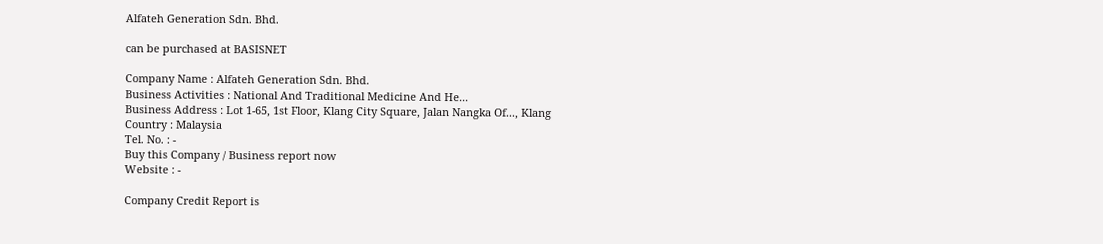Alfateh Generation Sdn. Bhd.

can be purchased at BASISNET

Company Name : Alfateh Generation Sdn. Bhd.
Business Activities : National And Traditional Medicine And He...
Business Address : Lot 1-65, 1st Floor, Klang City Square, Jalan Nangka Of..., Klang
Country : Malaysia
Tel. No. : -
Buy this Company / Business report now
Website : -

Company Credit Report is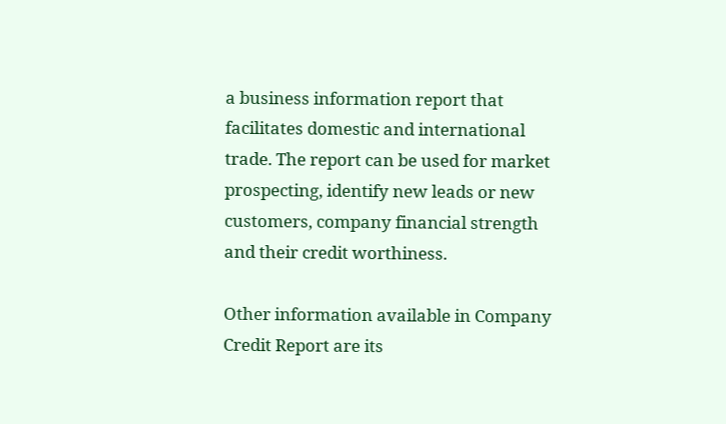a business information report that facilitates domestic and international trade. The report can be used for market prospecting, identify new leads or new customers, company financial strength and their credit worthiness.

Other information available in Company Credit Report are its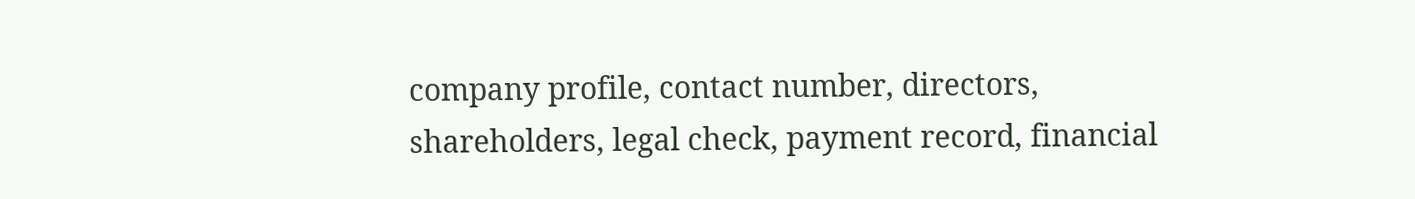company profile, contact number, directors, shareholders, legal check, payment record, financial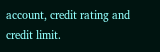account, credit rating and credit limit.